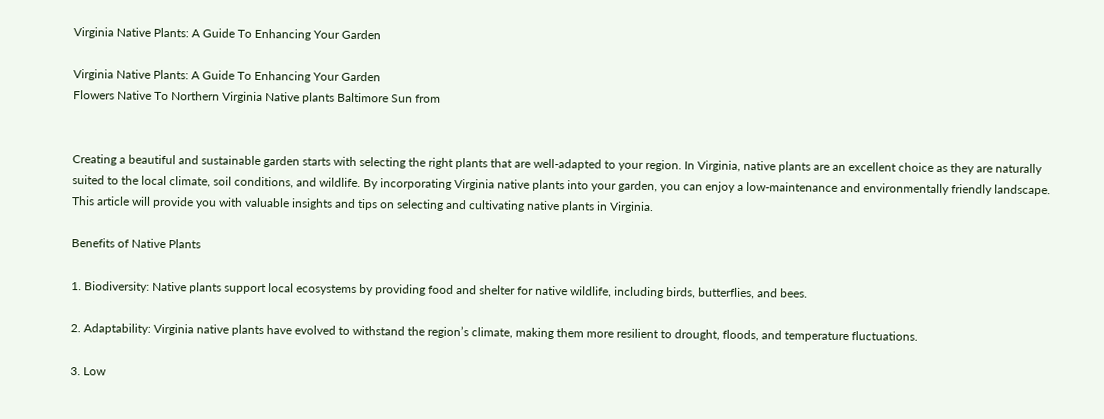Virginia Native Plants: A Guide To Enhancing Your Garden

Virginia Native Plants: A Guide To Enhancing Your Garden
Flowers Native To Northern Virginia Native plants Baltimore Sun from


Creating a beautiful and sustainable garden starts with selecting the right plants that are well-adapted to your region. In Virginia, native plants are an excellent choice as they are naturally suited to the local climate, soil conditions, and wildlife. By incorporating Virginia native plants into your garden, you can enjoy a low-maintenance and environmentally friendly landscape. This article will provide you with valuable insights and tips on selecting and cultivating native plants in Virginia.

Benefits of Native Plants

1. Biodiversity: Native plants support local ecosystems by providing food and shelter for native wildlife, including birds, butterflies, and bees.

2. Adaptability: Virginia native plants have evolved to withstand the region’s climate, making them more resilient to drought, floods, and temperature fluctuations.

3. Low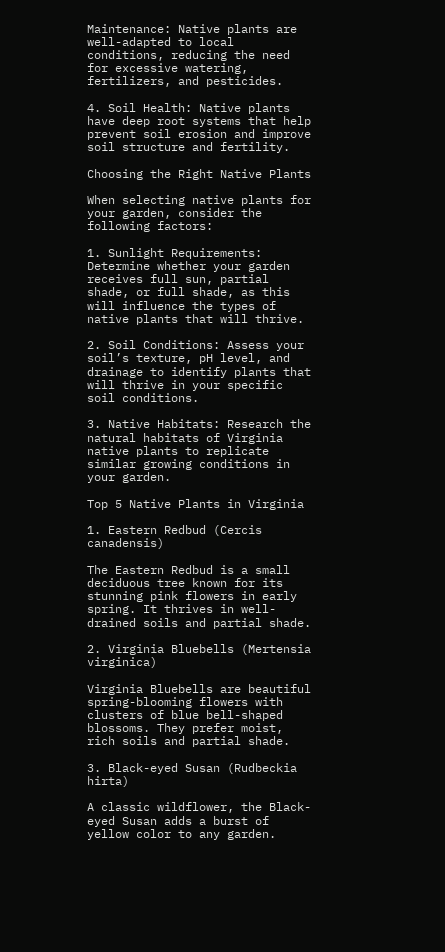Maintenance: Native plants are well-adapted to local conditions, reducing the need for excessive watering, fertilizers, and pesticides.

4. Soil Health: Native plants have deep root systems that help prevent soil erosion and improve soil structure and fertility.

Choosing the Right Native Plants

When selecting native plants for your garden, consider the following factors:

1. Sunlight Requirements: Determine whether your garden receives full sun, partial shade, or full shade, as this will influence the types of native plants that will thrive.

2. Soil Conditions: Assess your soil’s texture, pH level, and drainage to identify plants that will thrive in your specific soil conditions.

3. Native Habitats: Research the natural habitats of Virginia native plants to replicate similar growing conditions in your garden.

Top 5 Native Plants in Virginia

1. Eastern Redbud (Cercis canadensis)

The Eastern Redbud is a small deciduous tree known for its stunning pink flowers in early spring. It thrives in well-drained soils and partial shade.

2. Virginia Bluebells (Mertensia virginica)

Virginia Bluebells are beautiful spring-blooming flowers with clusters of blue bell-shaped blossoms. They prefer moist, rich soils and partial shade.

3. Black-eyed Susan (Rudbeckia hirta)

A classic wildflower, the Black-eyed Susan adds a burst of yellow color to any garden.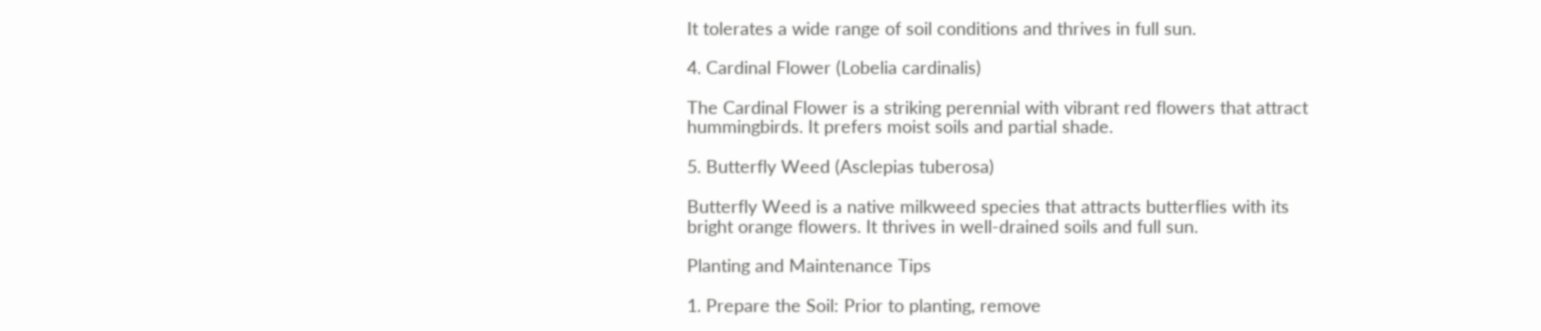It tolerates a wide range of soil conditions and thrives in full sun.

4. Cardinal Flower (Lobelia cardinalis)

The Cardinal Flower is a striking perennial with vibrant red flowers that attract hummingbirds. It prefers moist soils and partial shade.

5. Butterfly Weed (Asclepias tuberosa)

Butterfly Weed is a native milkweed species that attracts butterflies with its bright orange flowers. It thrives in well-drained soils and full sun.

Planting and Maintenance Tips

1. Prepare the Soil: Prior to planting, remove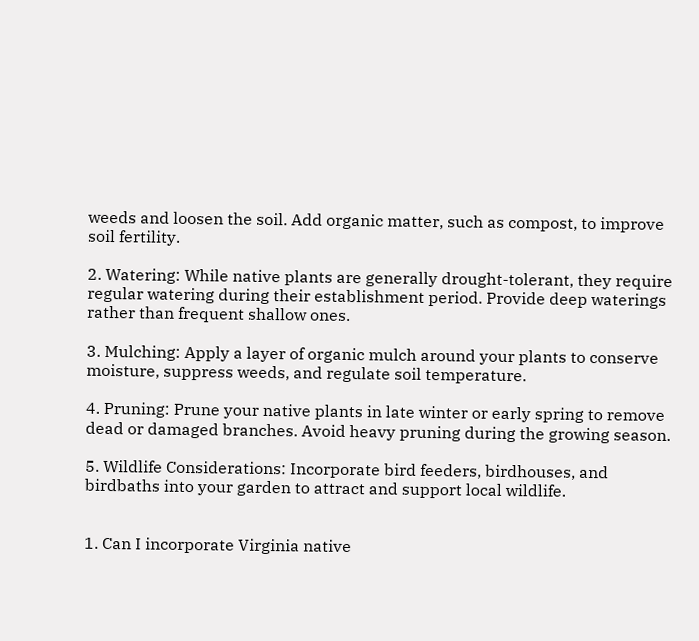weeds and loosen the soil. Add organic matter, such as compost, to improve soil fertility.

2. Watering: While native plants are generally drought-tolerant, they require regular watering during their establishment period. Provide deep waterings rather than frequent shallow ones.

3. Mulching: Apply a layer of organic mulch around your plants to conserve moisture, suppress weeds, and regulate soil temperature.

4. Pruning: Prune your native plants in late winter or early spring to remove dead or damaged branches. Avoid heavy pruning during the growing season.

5. Wildlife Considerations: Incorporate bird feeders, birdhouses, and birdbaths into your garden to attract and support local wildlife.


1. Can I incorporate Virginia native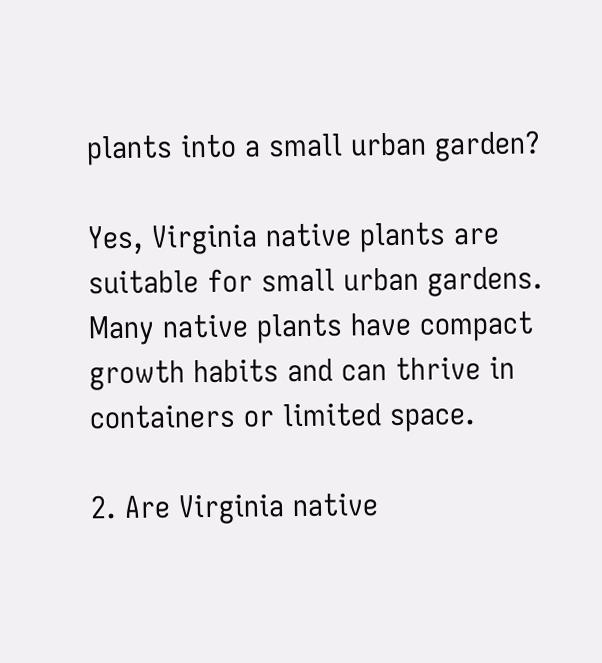plants into a small urban garden?

Yes, Virginia native plants are suitable for small urban gardens. Many native plants have compact growth habits and can thrive in containers or limited space.

2. Are Virginia native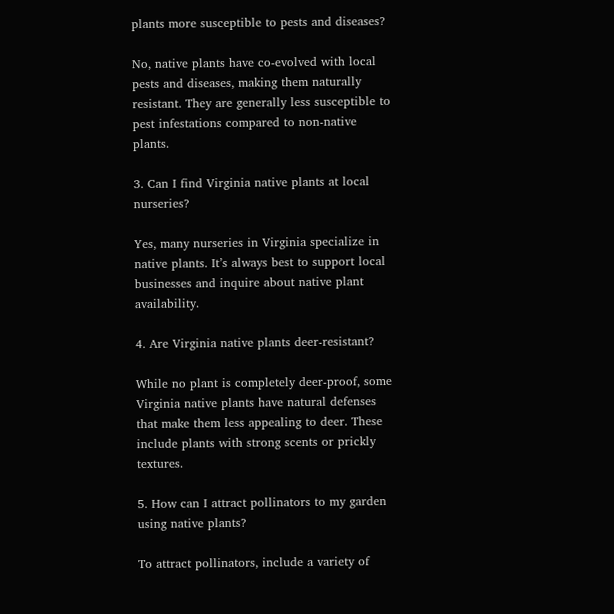plants more susceptible to pests and diseases?

No, native plants have co-evolved with local pests and diseases, making them naturally resistant. They are generally less susceptible to pest infestations compared to non-native plants.

3. Can I find Virginia native plants at local nurseries?

Yes, many nurseries in Virginia specialize in native plants. It’s always best to support local businesses and inquire about native plant availability.

4. Are Virginia native plants deer-resistant?

While no plant is completely deer-proof, some Virginia native plants have natural defenses that make them less appealing to deer. These include plants with strong scents or prickly textures.

5. How can I attract pollinators to my garden using native plants?

To attract pollinators, include a variety of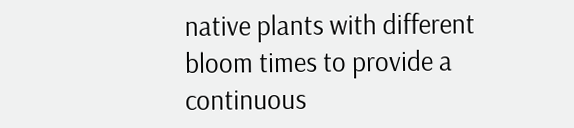native plants with different bloom times to provide a continuous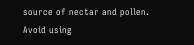source of nectar and pollen. Avoid using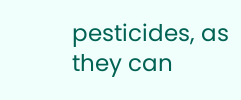pesticides, as they can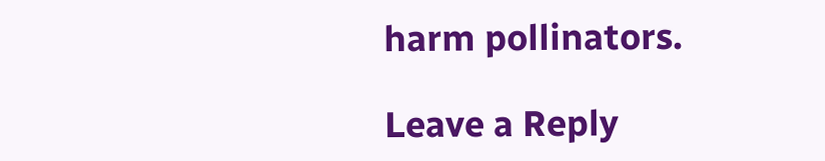harm pollinators.

Leave a Reply